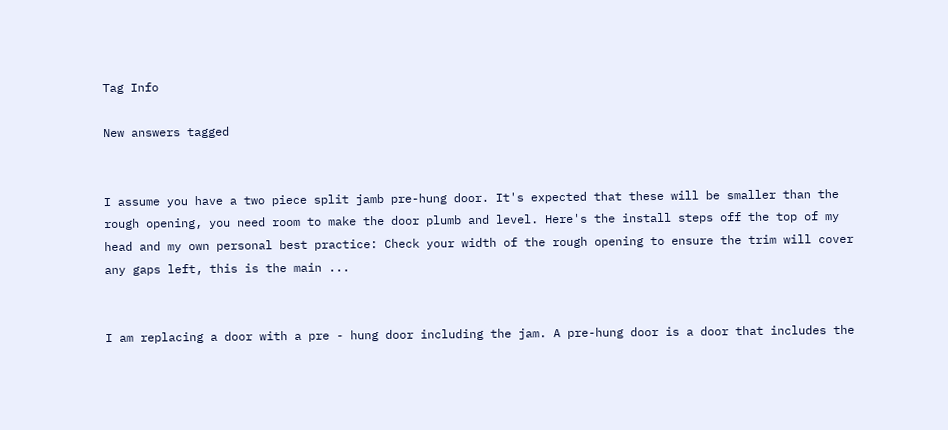Tag Info

New answers tagged


I assume you have a two piece split jamb pre-hung door. It's expected that these will be smaller than the rough opening, you need room to make the door plumb and level. Here's the install steps off the top of my head and my own personal best practice: Check your width of the rough opening to ensure the trim will cover any gaps left, this is the main ...


I am replacing a door with a pre - hung door including the jam. A pre-hung door is a door that includes the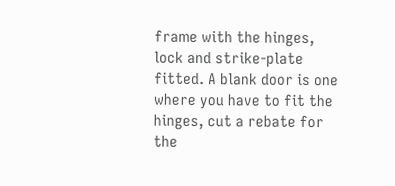frame with the hinges, lock and strike-plate fitted. A blank door is one where you have to fit the hinges, cut a rebate for the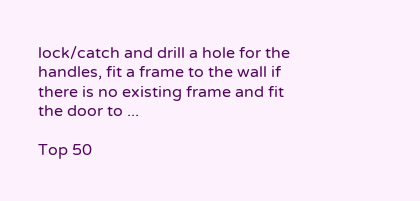lock/catch and drill a hole for the handles, fit a frame to the wall if there is no existing frame and fit the door to ...

Top 50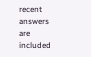recent answers are included